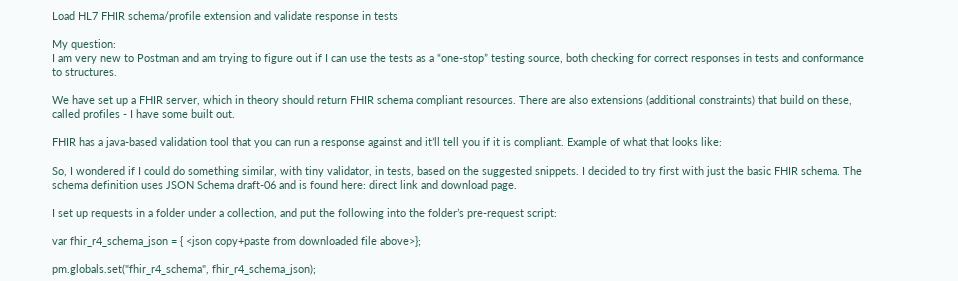Load HL7 FHIR schema/profile extension and validate response in tests

My question:
I am very new to Postman and am trying to figure out if I can use the tests as a “one-stop” testing source, both checking for correct responses in tests and conformance to structures.

We have set up a FHIR server, which in theory should return FHIR schema compliant resources. There are also extensions (additional constraints) that build on these, called profiles - I have some built out.

FHIR has a java-based validation tool that you can run a response against and it’ll tell you if it is compliant. Example of what that looks like:

So, I wondered if I could do something similar, with tiny validator, in tests, based on the suggested snippets. I decided to try first with just the basic FHIR schema. The schema definition uses JSON Schema draft-06 and is found here: direct link and download page.

I set up requests in a folder under a collection, and put the following into the folder’s pre-request script:

var fhir_r4_schema_json = { <json copy+paste from downloaded file above>};

pm.globals.set("fhir_r4_schema", fhir_r4_schema_json);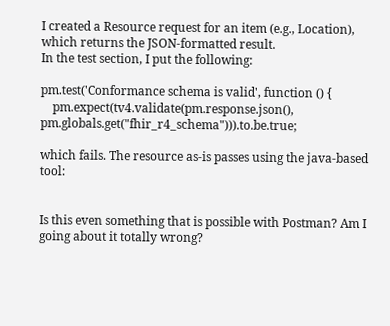I created a Resource request for an item (e.g., Location), which returns the JSON-formatted result.
In the test section, I put the following:

pm.test('Conformance schema is valid', function () {
    pm.expect(tv4.validate(pm.response.json(), pm.globals.get("fhir_r4_schema"))).to.be.true;

which fails. The resource as-is passes using the java-based tool:


Is this even something that is possible with Postman? Am I going about it totally wrong?